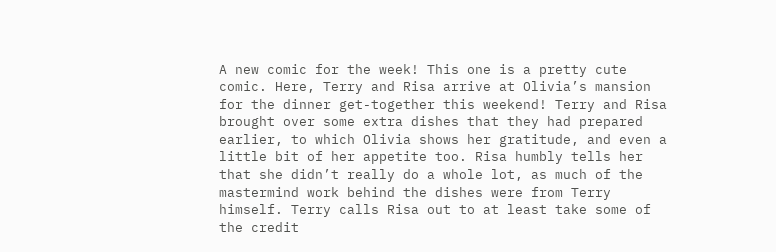A new comic for the week! This one is a pretty cute comic. Here, Terry and Risa arrive at Olivia’s mansion for the dinner get-together this weekend! Terry and Risa brought over some extra dishes that they had prepared earlier, to which Olivia shows her gratitude, and even a little bit of her appetite too. Risa humbly tells her that she didn’t really do a whole lot, as much of the mastermind work behind the dishes were from Terry himself. Terry calls Risa out to at least take some of the credit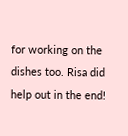for working on the dishes too. Risa did help out in the end!